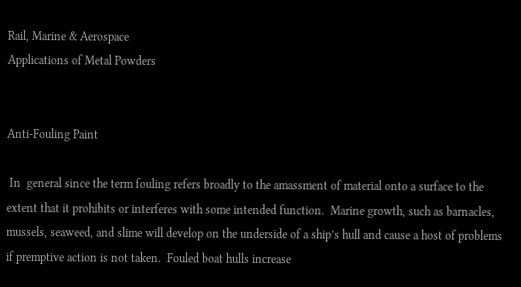Rail, Marine & Aerospace
Applications of Metal Powders


Anti-Fouling Paint

 In  general since the term fouling refers broadly to the amassment of material onto a surface to the extent that it prohibits or interferes with some intended function.  Marine growth, such as barnacles, mussels, seaweed, and slime will develop on the underside of a ship’s hull and cause a host of problems if premptive action is not taken.  Fouled boat hulls increase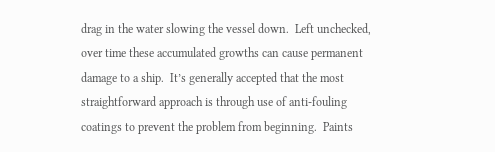drag in the water slowing the vessel down.  Left unchecked, over time these accumulated growths can cause permanent damage to a ship.  It’s generally accepted that the most straightforward approach is through use of anti-fouling coatings to prevent the problem from beginning.  Paints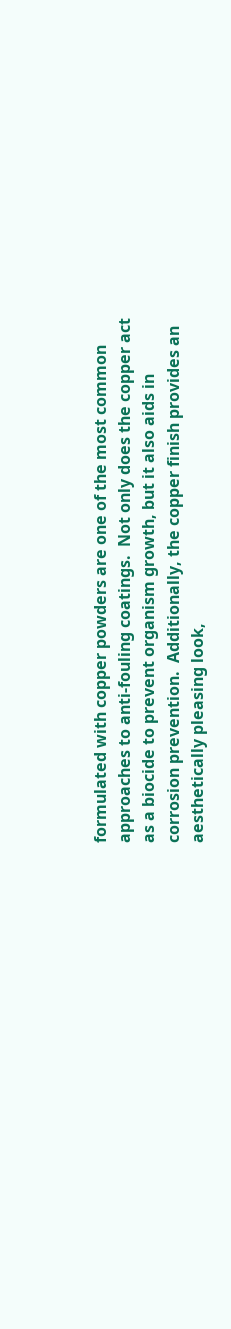formulated with copper powders are one of the most common approaches to anti-fouling coatings.  Not only does the copper act as a biocide to prevent organism growth, but it also aids in corrosion prevention.  Additionally, the copper finish provides an aesthetically pleasing look,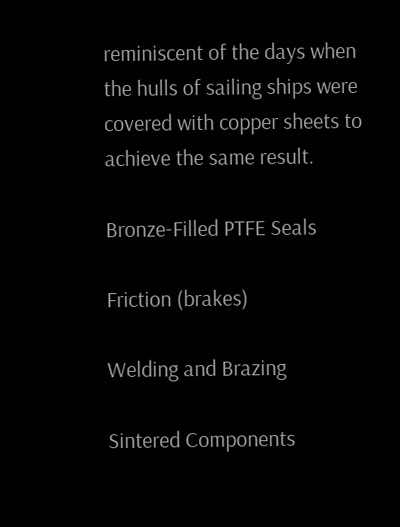reminiscent of the days when the hulls of sailing ships were covered with copper sheets to achieve the same result.

Bronze-Filled PTFE Seals

Friction (brakes)

Welding and Brazing

Sintered Components